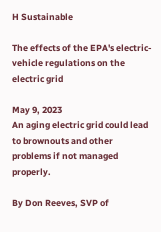H Sustainable

The effects of the EPA's electric-vehicle regulations on the electric grid

May 9, 2023
An aging electric grid could lead to brownouts and other problems if not managed properly.

By Don Reeves, SVP of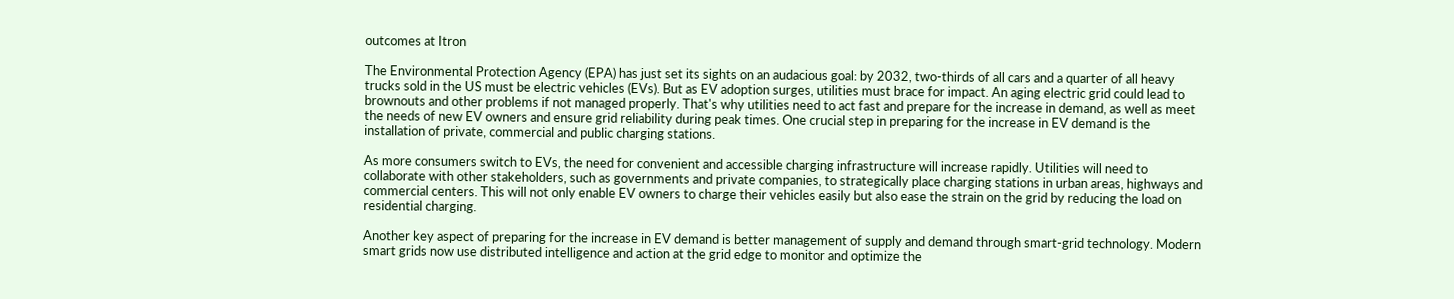outcomes at Itron

The Environmental Protection Agency (EPA) has just set its sights on an audacious goal: by 2032, two-thirds of all cars and a quarter of all heavy trucks sold in the US must be electric vehicles (EVs). But as EV adoption surges, utilities must brace for impact. An aging electric grid could lead to brownouts and other problems if not managed properly. That's why utilities need to act fast and prepare for the increase in demand, as well as meet the needs of new EV owners and ensure grid reliability during peak times. One crucial step in preparing for the increase in EV demand is the installation of private, commercial and public charging stations.

As more consumers switch to EVs, the need for convenient and accessible charging infrastructure will increase rapidly. Utilities will need to collaborate with other stakeholders, such as governments and private companies, to strategically place charging stations in urban areas, highways and commercial centers. This will not only enable EV owners to charge their vehicles easily but also ease the strain on the grid by reducing the load on residential charging.

Another key aspect of preparing for the increase in EV demand is better management of supply and demand through smart-grid technology. Modern smart grids now use distributed intelligence and action at the grid edge to monitor and optimize the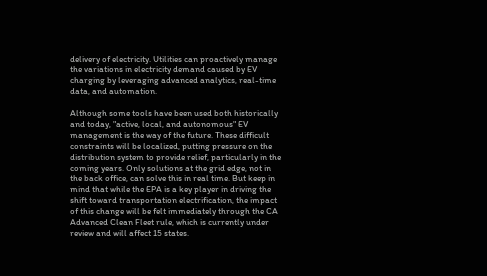delivery of electricity. Utilities can proactively manage the variations in electricity demand caused by EV charging by leveraging advanced analytics, real-time data, and automation.

Although some tools have been used both historically and today, "active, local, and autonomous" EV management is the way of the future. These difficult constraints will be localized, putting pressure on the distribution system to provide relief, particularly in the coming years. Only solutions at the grid edge, not in the back office, can solve this in real time. But keep in mind that while the EPA is a key player in driving the shift toward transportation electrification, the impact of this change will be felt immediately through the CA Advanced Clean Fleet rule, which is currently under review and will affect 15 states.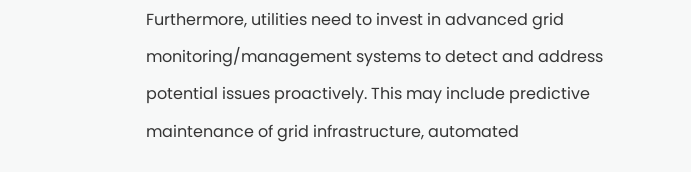Furthermore, utilities need to invest in advanced grid monitoring/management systems to detect and address potential issues proactively. This may include predictive maintenance of grid infrastructure, automated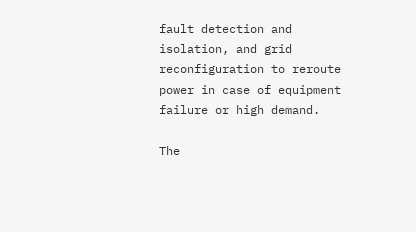fault detection and isolation, and grid reconfiguration to reroute power in case of equipment failure or high demand.

The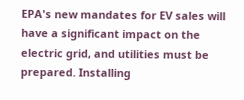EPA's new mandates for EV sales will have a significant impact on the electric grid, and utilities must be prepared. Installing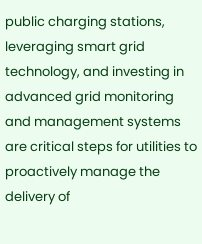public charging stations, leveraging smart grid technology, and investing in advanced grid monitoring and management systems are critical steps for utilities to proactively manage the delivery of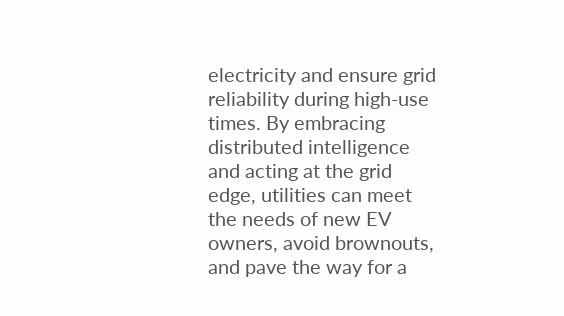electricity and ensure grid reliability during high-use times. By embracing distributed intelligence and acting at the grid edge, utilities can meet the needs of new EV owners, avoid brownouts, and pave the way for a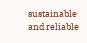sustainable and reliable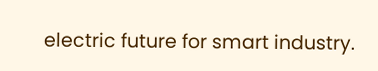electric future for smart industry.